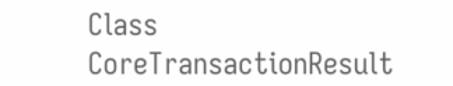Class CoreTransactionResult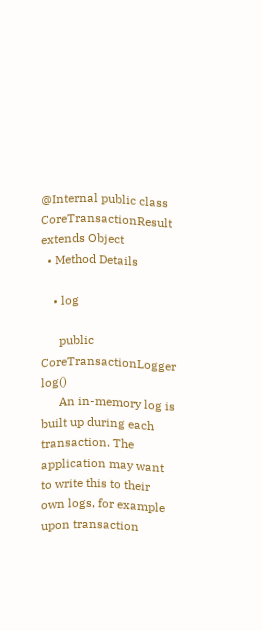@Internal public class CoreTransactionResult extends Object
  • Method Details

    • log

      public CoreTransactionLogger log()
      An in-memory log is built up during each transaction. The application may want to write this to their own logs, for example upon transaction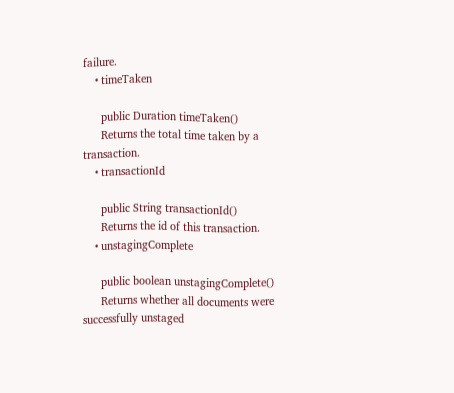failure.
    • timeTaken

      public Duration timeTaken()
      Returns the total time taken by a transaction.
    • transactionId

      public String transactionId()
      Returns the id of this transaction.
    • unstagingComplete

      public boolean unstagingComplete()
      Returns whether all documents were successfully unstaged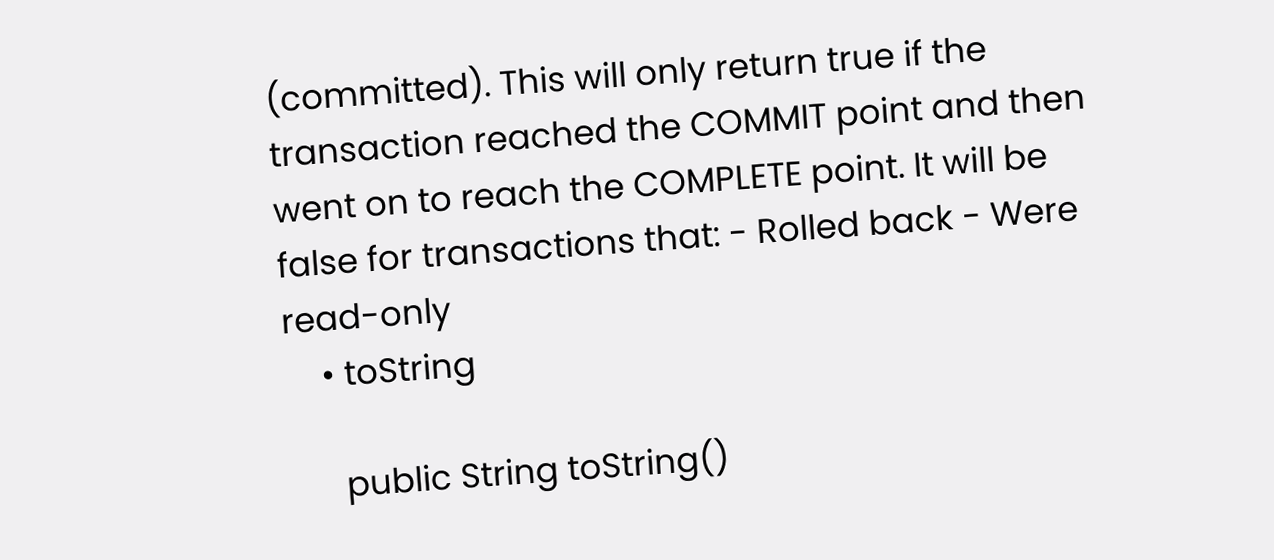(committed). This will only return true if the transaction reached the COMMIT point and then went on to reach the COMPLETE point. It will be false for transactions that: - Rolled back - Were read-only
    • toString

      public String toString()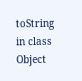toString in class Object